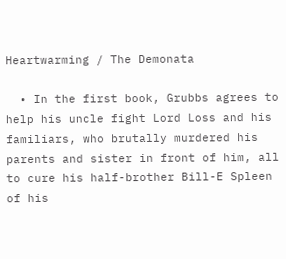Heartwarming / The Demonata

  • In the first book, Grubbs agrees to help his uncle fight Lord Loss and his familiars, who brutally murdered his parents and sister in front of him, all to cure his half-brother Bill-E Spleen of his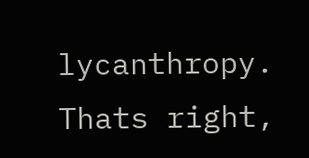lycanthropy. Thats right,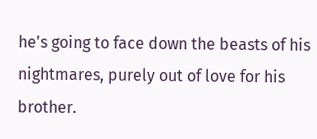he's going to face down the beasts of his nightmares, purely out of love for his brother.